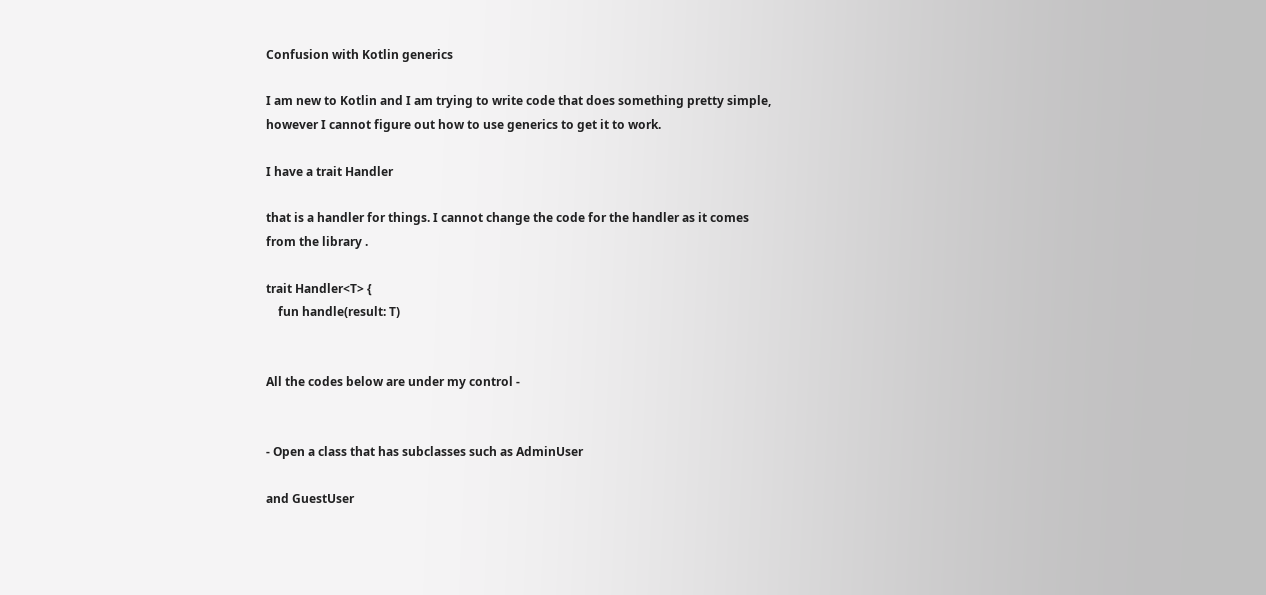Confusion with Kotlin generics

I am new to Kotlin and I am trying to write code that does something pretty simple, however I cannot figure out how to use generics to get it to work.

I have a trait Handler

that is a handler for things. I cannot change the code for the handler as it comes from the library .

trait Handler<T> {
    fun handle(result: T)


All the codes below are under my control -


- Open a class that has subclasses such as AdminUser

and GuestUser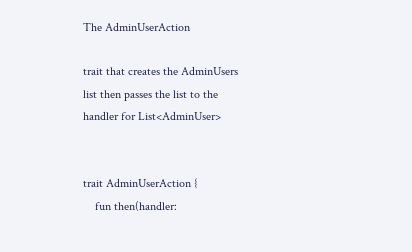The AdminUserAction

trait that creates the AdminUsers list then passes the list to the handler for List<AdminUser>


trait AdminUserAction {
    fun then(handler: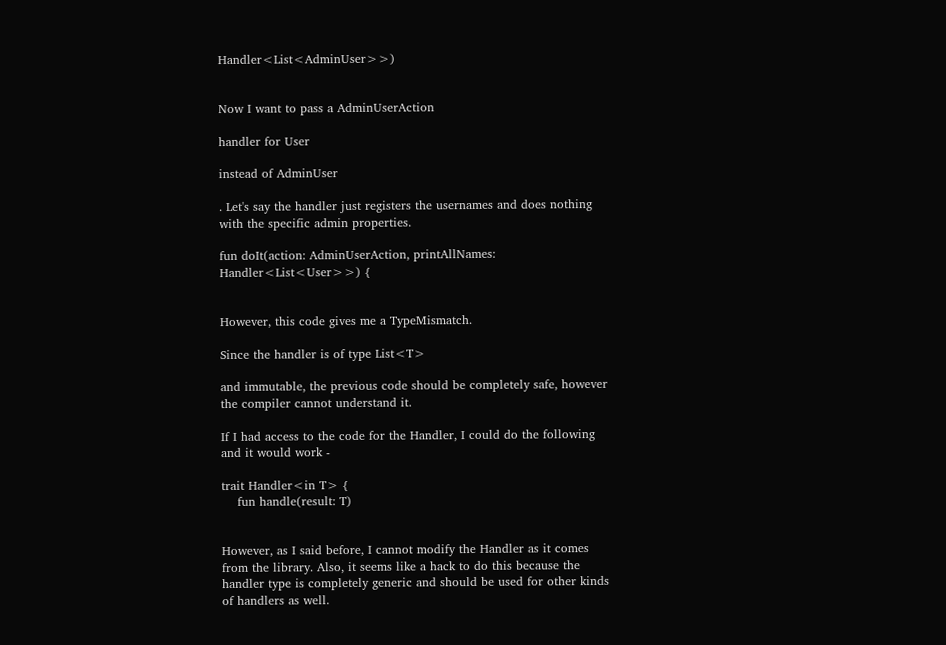Handler<List<AdminUser>>)


Now I want to pass a AdminUserAction

handler for User

instead of AdminUser

. Let's say the handler just registers the usernames and does nothing with the specific admin properties.

fun doIt(action: AdminUserAction, printAllNames: Handler<List<User>>) {


However, this code gives me a TypeMismatch.

Since the handler is of type List<T>

and immutable, the previous code should be completely safe, however the compiler cannot understand it.

If I had access to the code for the Handler, I could do the following and it would work -

trait Handler<in T> {
    fun handle(result: T)


However, as I said before, I cannot modify the Handler as it comes from the library. Also, it seems like a hack to do this because the handler type is completely generic and should be used for other kinds of handlers as well.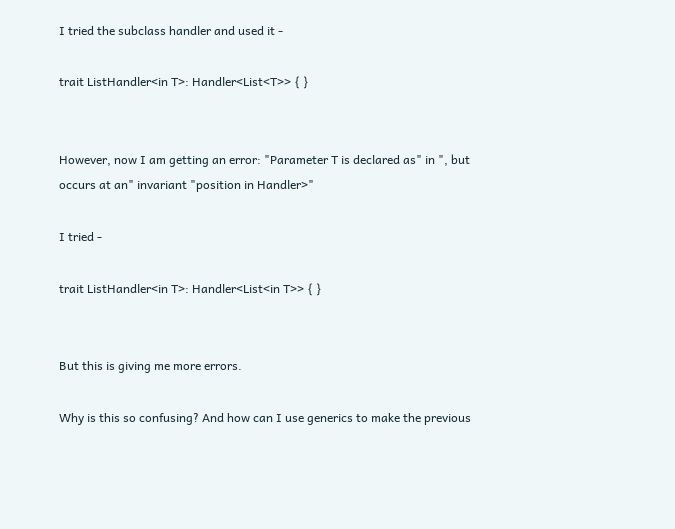I tried the subclass handler and used it -

trait ListHandler<in T>: Handler<List<T>> { }


However, now I am getting an error: "Parameter T is declared as" in ", but occurs at an" invariant "position in Handler>"

I tried -

trait ListHandler<in T>: Handler<List<in T>> { }


But this is giving me more errors.

Why is this so confusing? And how can I use generics to make the previous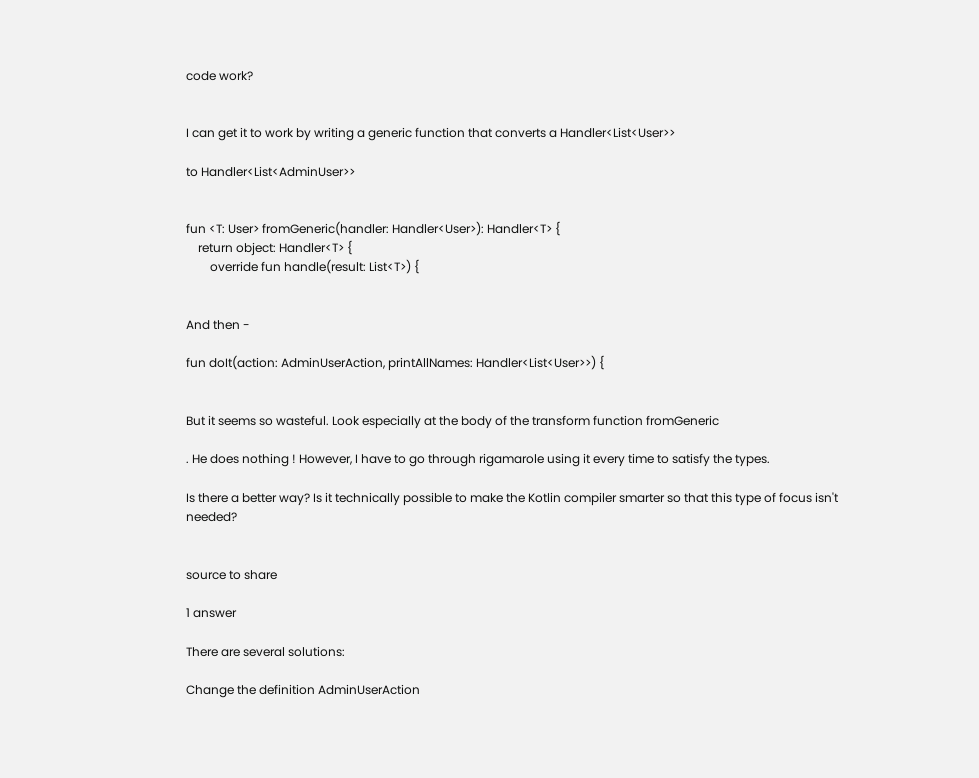code work?


I can get it to work by writing a generic function that converts a Handler<List<User>>

to Handler<List<AdminUser>>


fun <T: User> fromGeneric(handler: Handler<User>): Handler<T> {
    return object: Handler<T> {
        override fun handle(result: List<T>) {


And then -

fun doIt(action: AdminUserAction, printAllNames: Handler<List<User>>) {


But it seems so wasteful. Look especially at the body of the transform function fromGeneric

. He does nothing ! However, I have to go through rigamarole using it every time to satisfy the types.

Is there a better way? Is it technically possible to make the Kotlin compiler smarter so that this type of focus isn't needed?


source to share

1 answer

There are several solutions:

Change the definition AdminUserAction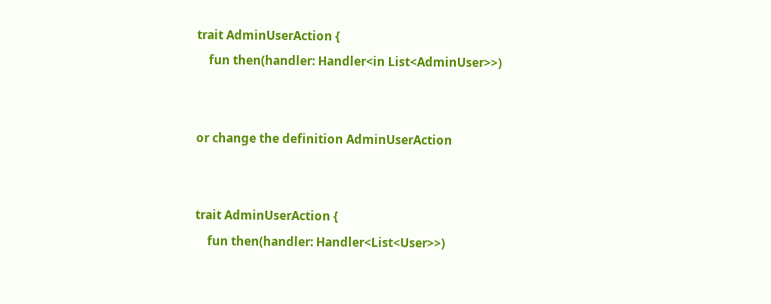trait AdminUserAction {
    fun then(handler: Handler<in List<AdminUser>>)


or change the definition AdminUserAction


trait AdminUserAction {
    fun then(handler: Handler<List<User>>)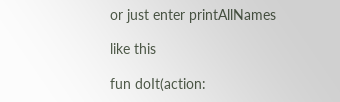or just enter printAllNames

like this

fun doIt(action: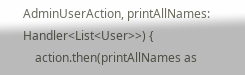AdminUserAction, printAllNames: Handler<List<User>>) {
    action.then(printAllNames as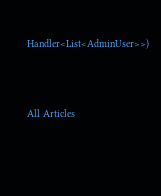Handler<List<AdminUser>>)




All Articles